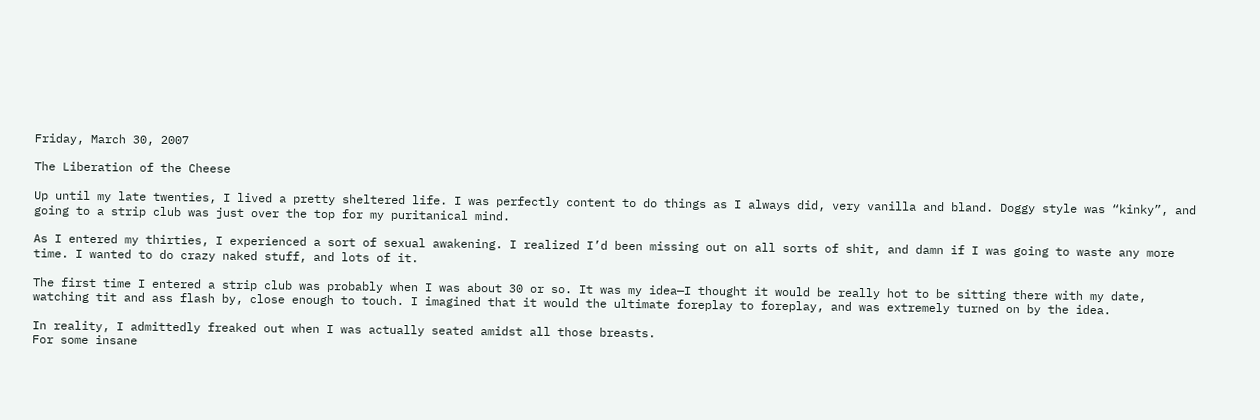Friday, March 30, 2007

The Liberation of the Cheese

Up until my late twenties, I lived a pretty sheltered life. I was perfectly content to do things as I always did, very vanilla and bland. Doggy style was “kinky”, and going to a strip club was just over the top for my puritanical mind.

As I entered my thirties, I experienced a sort of sexual awakening. I realized I’d been missing out on all sorts of shit, and damn if I was going to waste any more time. I wanted to do crazy naked stuff, and lots of it.

The first time I entered a strip club was probably when I was about 30 or so. It was my idea—I thought it would be really hot to be sitting there with my date, watching tit and ass flash by, close enough to touch. I imagined that it would the ultimate foreplay to foreplay, and was extremely turned on by the idea.

In reality, I admittedly freaked out when I was actually seated amidst all those breasts.
For some insane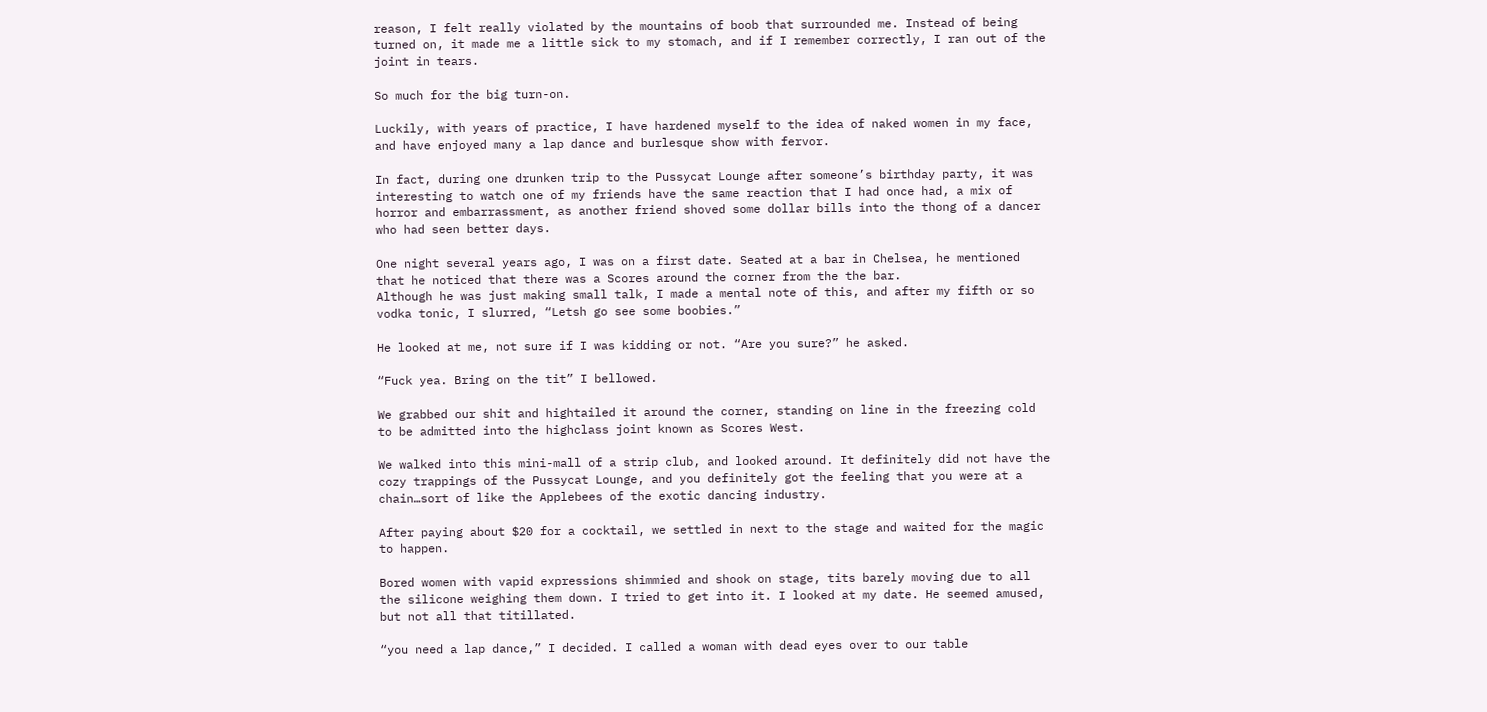reason, I felt really violated by the mountains of boob that surrounded me. Instead of being turned on, it made me a little sick to my stomach, and if I remember correctly, I ran out of the joint in tears.

So much for the big turn-on.

Luckily, with years of practice, I have hardened myself to the idea of naked women in my face, and have enjoyed many a lap dance and burlesque show with fervor.

In fact, during one drunken trip to the Pussycat Lounge after someone’s birthday party, it was interesting to watch one of my friends have the same reaction that I had once had, a mix of horror and embarrassment, as another friend shoved some dollar bills into the thong of a dancer who had seen better days.

One night several years ago, I was on a first date. Seated at a bar in Chelsea, he mentioned that he noticed that there was a Scores around the corner from the the bar.
Although he was just making small talk, I made a mental note of this, and after my fifth or so vodka tonic, I slurred, “Letsh go see some boobies.”

He looked at me, not sure if I was kidding or not. “Are you sure?” he asked.

“Fuck yea. Bring on the tit” I bellowed.

We grabbed our shit and hightailed it around the corner, standing on line in the freezing cold to be admitted into the highclass joint known as Scores West.

We walked into this mini-mall of a strip club, and looked around. It definitely did not have the cozy trappings of the Pussycat Lounge, and you definitely got the feeling that you were at a chain…sort of like the Applebees of the exotic dancing industry.

After paying about $20 for a cocktail, we settled in next to the stage and waited for the magic to happen.

Bored women with vapid expressions shimmied and shook on stage, tits barely moving due to all the silicone weighing them down. I tried to get into it. I looked at my date. He seemed amused, but not all that titillated.

“you need a lap dance,” I decided. I called a woman with dead eyes over to our table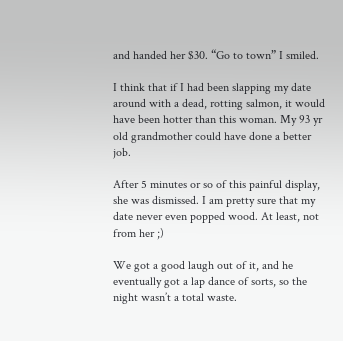and handed her $30. “Go to town” I smiled.

I think that if I had been slapping my date around with a dead, rotting salmon, it would have been hotter than this woman. My 93 yr old grandmother could have done a better job.

After 5 minutes or so of this painful display, she was dismissed. I am pretty sure that my date never even popped wood. At least, not from her ;)

We got a good laugh out of it, and he eventually got a lap dance of sorts, so the night wasn’t a total waste.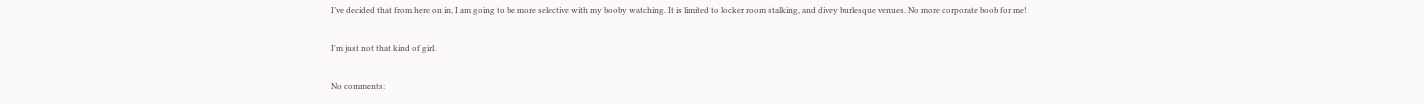I’ve decided that from here on in, I am going to be more selective with my booby watching. It is limited to locker room stalking, and divey burlesque venues. No more corporate boob for me!

I'm just not that kind of girl.

No comments: